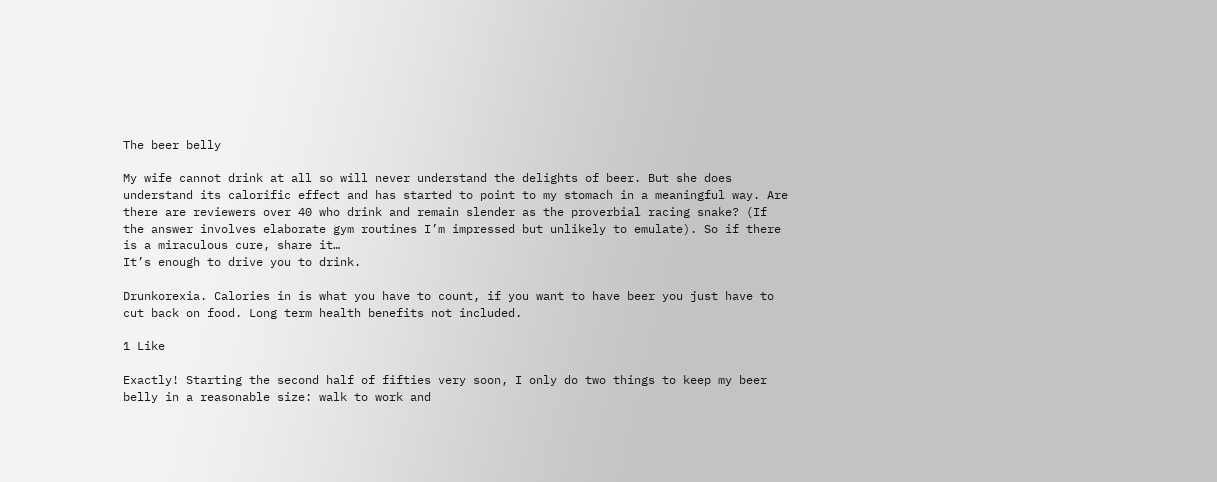The beer belly

My wife cannot drink at all so will never understand the delights of beer. But she does understand its calorific effect and has started to point to my stomach in a meaningful way. Are there are reviewers over 40 who drink and remain slender as the proverbial racing snake? (If the answer involves elaborate gym routines I’m impressed but unlikely to emulate). So if there is a miraculous cure, share it…
It’s enough to drive you to drink.

Drunkorexia. Calories in is what you have to count, if you want to have beer you just have to cut back on food. Long term health benefits not included.

1 Like

Exactly! Starting the second half of fifties very soon, I only do two things to keep my beer belly in a reasonable size: walk to work and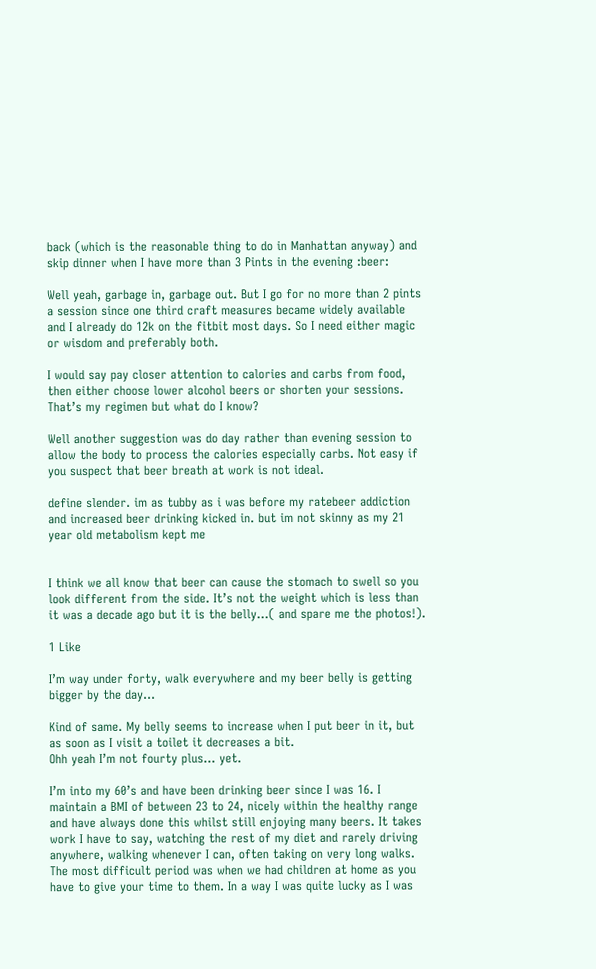back (which is the reasonable thing to do in Manhattan anyway) and skip dinner when I have more than 3 Pints in the evening :beer:

Well yeah, garbage in, garbage out. But I go for no more than 2 pints a session since one third craft measures became widely available and I already do 12k on the fitbit most days. So I need either magic or wisdom and preferably both.

I would say pay closer attention to calories and carbs from food, then either choose lower alcohol beers or shorten your sessions. That’s my regimen but what do I know?

Well another suggestion was do day rather than evening session to allow the body to process the calories especially carbs. Not easy if you suspect that beer breath at work is not ideal.

define slender. im as tubby as i was before my ratebeer addiction and increased beer drinking kicked in. but im not skinny as my 21 year old metabolism kept me


I think we all know that beer can cause the stomach to swell so you look different from the side. It’s not the weight which is less than it was a decade ago but it is the belly…( and spare me the photos!).

1 Like

I’m way under forty, walk everywhere and my beer belly is getting bigger by the day…

Kind of same. My belly seems to increase when I put beer in it, but as soon as I visit a toilet it decreases a bit.
Ohh yeah I’m not fourty plus… yet.

I’m into my 60’s and have been drinking beer since I was 16. I maintain a BMI of between 23 to 24, nicely within the healthy range and have always done this whilst still enjoying many beers. It takes work I have to say, watching the rest of my diet and rarely driving anywhere, walking whenever I can, often taking on very long walks. The most difficult period was when we had children at home as you have to give your time to them. In a way I was quite lucky as I was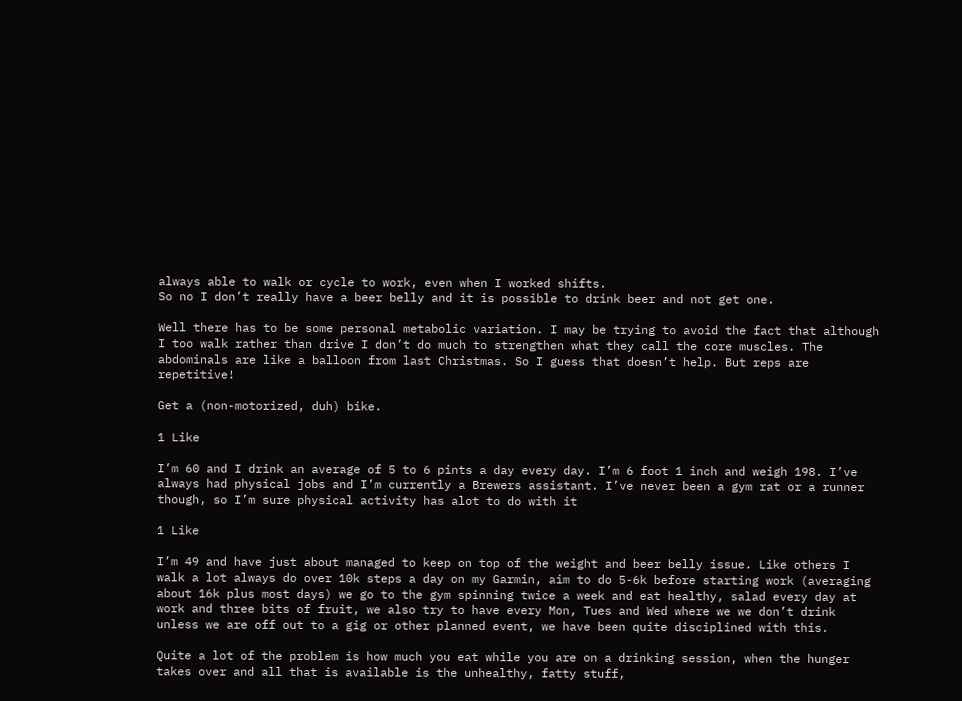always able to walk or cycle to work, even when I worked shifts.
So no I don’t really have a beer belly and it is possible to drink beer and not get one.

Well there has to be some personal metabolic variation. I may be trying to avoid the fact that although I too walk rather than drive I don’t do much to strengthen what they call the core muscles. The abdominals are like a balloon from last Christmas. So I guess that doesn’t help. But reps are repetitive!

Get a (non-motorized, duh) bike.

1 Like

I’m 60 and I drink an average of 5 to 6 pints a day every day. I’m 6 foot 1 inch and weigh 198. I’ve always had physical jobs and I’m currently a Brewers assistant. I’ve never been a gym rat or a runner though, so I’m sure physical activity has alot to do with it

1 Like

I’m 49 and have just about managed to keep on top of the weight and beer belly issue. Like others I walk a lot always do over 10k steps a day on my Garmin, aim to do 5-6k before starting work (averaging about 16k plus most days) we go to the gym spinning twice a week and eat healthy, salad every day at work and three bits of fruit, we also try to have every Mon, Tues and Wed where we we don’t drink unless we are off out to a gig or other planned event, we have been quite disciplined with this.

Quite a lot of the problem is how much you eat while you are on a drinking session, when the hunger takes over and all that is available is the unhealthy, fatty stuff,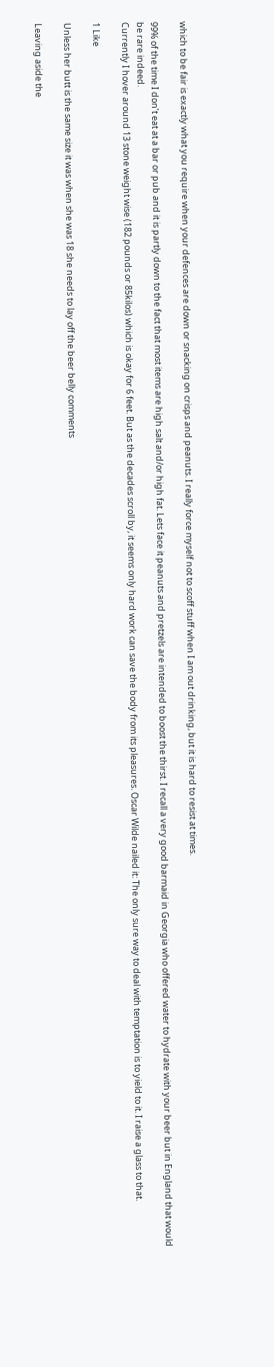which to be fair is exactly what you require when your defences are down or snacking on crisps and peanuts. I really force myself not to scoff stuff when I am out drinking, but it is hard to resist at times.

99% of the time I don’t eat at a bar or pub and it is partly down to the fact that most items are high salt and/or high fat. Lets face it peanuts and pretzels are intended to boost the thirst. I recall a very good barmaid in Georgia who offered water to hydrate with your beer but in England that would be rare indeed.
Currently I hover around 13 stone weight wise (182 pounds or 85kilos) which is okay for 6 feet. But as the decades scroll by, it seems only hard work can save the body from its pleasures. Oscar Wilde nailed it: The only sure way to deal with temptation is to yield to it. I raise a glass to that.

1 Like

Unless her butt is the same size it was when she was 18 she needs to lay off the beer belly comments

Leaving aside the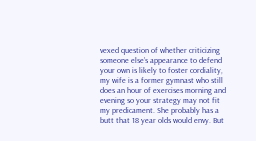vexed question of whether criticizing someone else’s appearance to defend your own is likely to foster cordiality, my wife is a former gymnast who still does an hour of exercises morning and evening so your strategy may not fit my predicament. She probably has a butt that 18 year olds would envy. But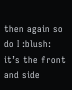then again so do I :blush: it’s the front and side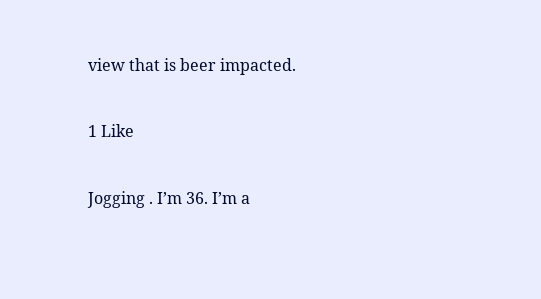view that is beer impacted.

1 Like

Jogging . I’m 36. I’m a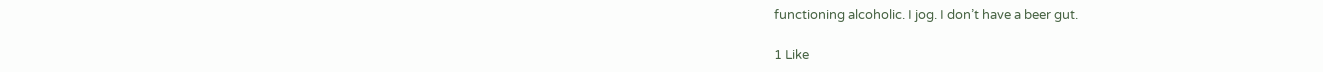functioning alcoholic. I jog. I don’t have a beer gut.

1 Like